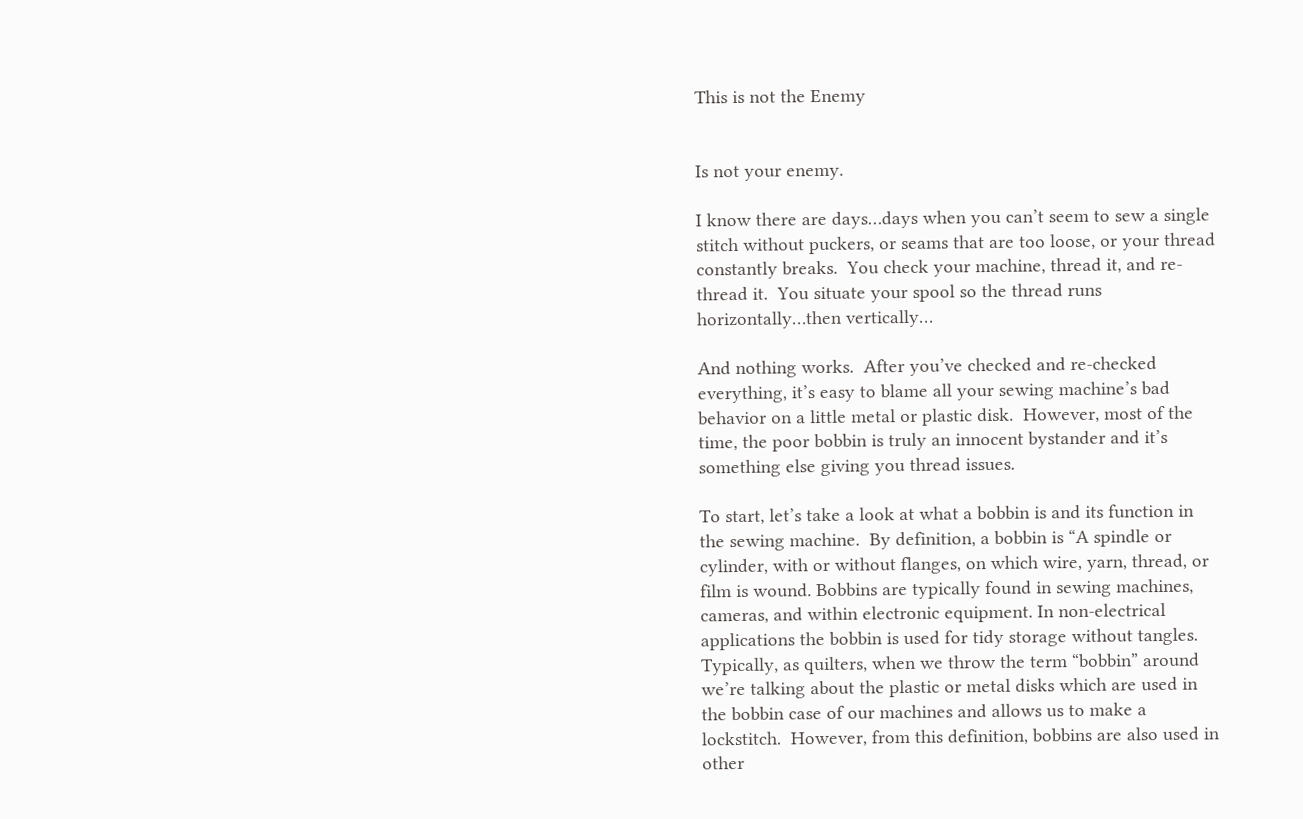This is not the Enemy


Is not your enemy.

I know there are days…days when you can’t seem to sew a single stitch without puckers, or seams that are too loose, or your thread constantly breaks.  You check your machine, thread it, and re-thread it.  You situate your spool so the thread runs horizontally…then vertically…

And nothing works.  After you’ve checked and re-checked everything, it’s easy to blame all your sewing machine’s bad behavior on a little metal or plastic disk.  However, most of the time, the poor bobbin is truly an innocent bystander and it’s something else giving you thread issues.

To start, let’s take a look at what a bobbin is and its function in the sewing machine.  By definition, a bobbin is “A spindle or cylinder, with or without flanges, on which wire, yarn, thread, or film is wound. Bobbins are typically found in sewing machines, cameras, and within electronic equipment. In non-electrical applications the bobbin is used for tidy storage without tangles. Typically, as quilters, when we throw the term “bobbin” around we’re talking about the plastic or metal disks which are used in the bobbin case of our machines and allows us to make a lockstitch.  However, from this definition, bobbins are also used in other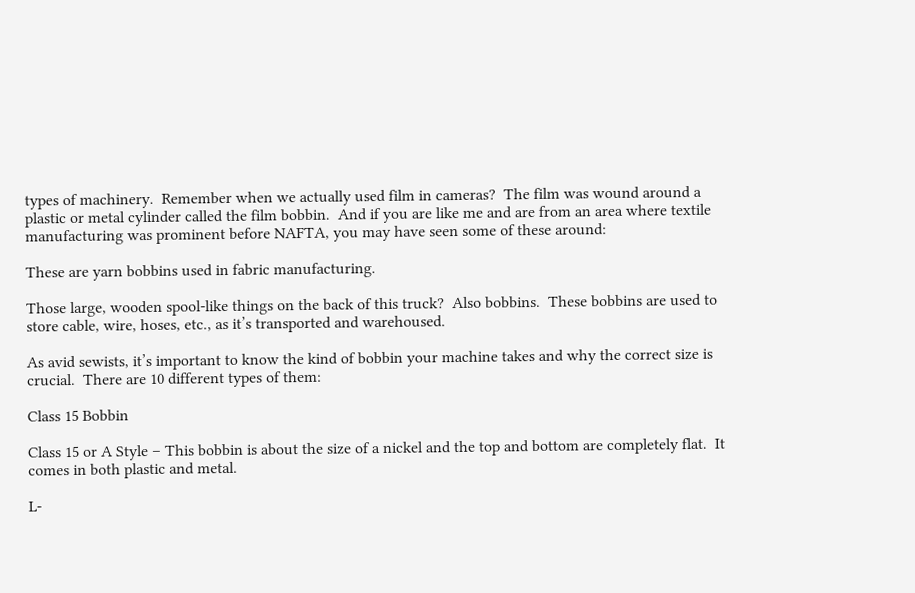types of machinery.  Remember when we actually used film in cameras?  The film was wound around a plastic or metal cylinder called the film bobbin.  And if you are like me and are from an area where textile manufacturing was prominent before NAFTA, you may have seen some of these around:

These are yarn bobbins used in fabric manufacturing.

Those large, wooden spool-like things on the back of this truck?  Also bobbins.  These bobbins are used to store cable, wire, hoses, etc., as it’s transported and warehoused.

As avid sewists, it’s important to know the kind of bobbin your machine takes and why the correct size is crucial.  There are 10 different types of them:

Class 15 Bobbin

Class 15 or A Style – This bobbin is about the size of a nickel and the top and bottom are completely flat.  It comes in both plastic and metal.

L-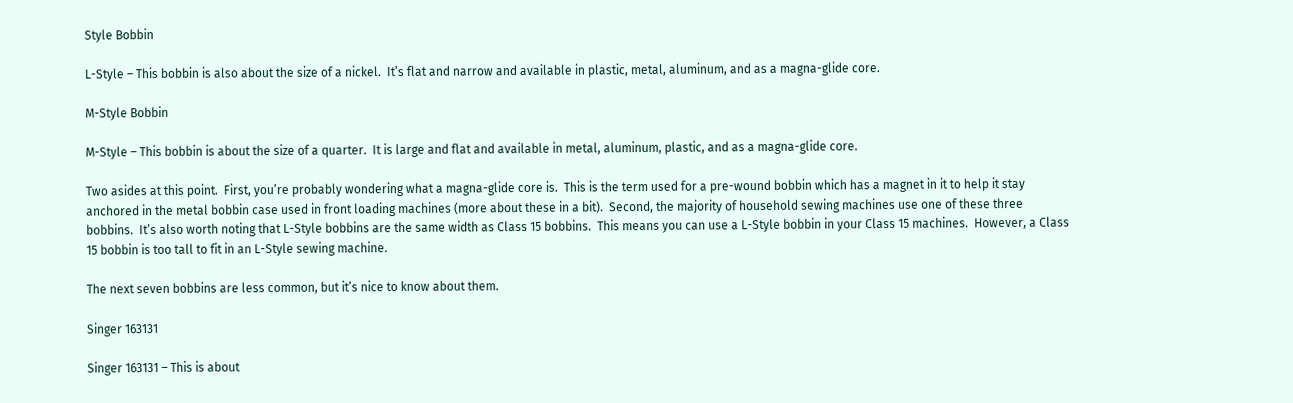Style Bobbin

L-Style – This bobbin is also about the size of a nickel.  It’s flat and narrow and available in plastic, metal, aluminum, and as a magna-glide core.

M-Style Bobbin

M-Style – This bobbin is about the size of a quarter.  It is large and flat and available in metal, aluminum, plastic, and as a magna-glide core.

Two asides at this point.  First, you’re probably wondering what a magna-glide core is.  This is the term used for a pre-wound bobbin which has a magnet in it to help it stay anchored in the metal bobbin case used in front loading machines (more about these in a bit).  Second, the majority of household sewing machines use one of these three bobbins.  It’s also worth noting that L-Style bobbins are the same width as Class 15 bobbins.  This means you can use a L-Style bobbin in your Class 15 machines.  However, a Class 15 bobbin is too tall to fit in an L-Style sewing machine.

The next seven bobbins are less common, but it’s nice to know about them.

Singer 163131

Singer 163131 – This is about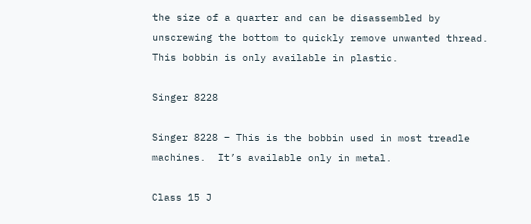the size of a quarter and can be disassembled by unscrewing the bottom to quickly remove unwanted thread.  This bobbin is only available in plastic.

Singer 8228

Singer 8228 – This is the bobbin used in most treadle machines.  It’s available only in metal.

Class 15 J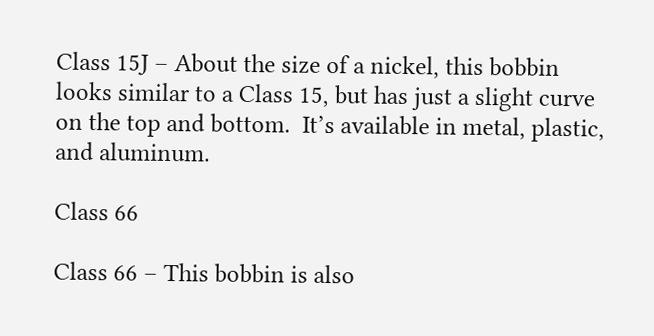Class 15J – About the size of a nickel, this bobbin looks similar to a Class 15, but has just a slight curve on the top and bottom.  It’s available in metal, plastic, and aluminum.

Class 66

Class 66 – This bobbin is also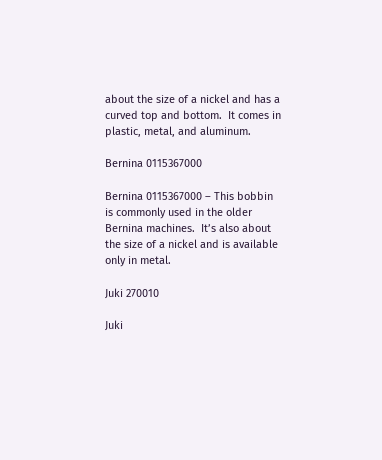about the size of a nickel and has a curved top and bottom.  It comes in plastic, metal, and aluminum.

Bernina 0115367000

Bernina 0115367000 – This bobbin is commonly used in the older Bernina machines.  It’s also about the size of a nickel and is available only in metal.

Juki 270010

Juki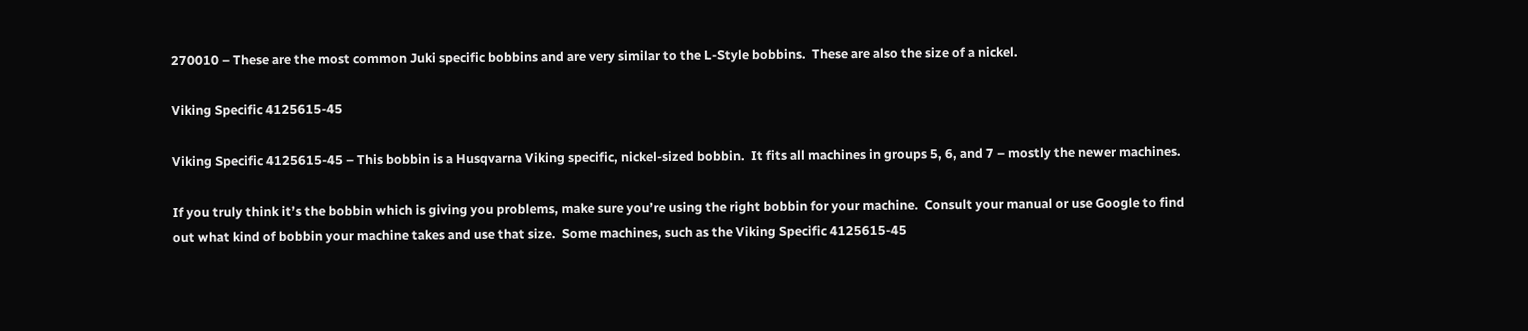270010 – These are the most common Juki specific bobbins and are very similar to the L-Style bobbins.  These are also the size of a nickel.

Viking Specific 4125615-45

Viking Specific 4125615-45 – This bobbin is a Husqvarna Viking specific, nickel-sized bobbin.  It fits all machines in groups 5, 6, and 7 – mostly the newer machines.

If you truly think it’s the bobbin which is giving you problems, make sure you’re using the right bobbin for your machine.  Consult your manual or use Google to find out what kind of bobbin your machine takes and use that size.  Some machines, such as the Viking Specific 4125615-45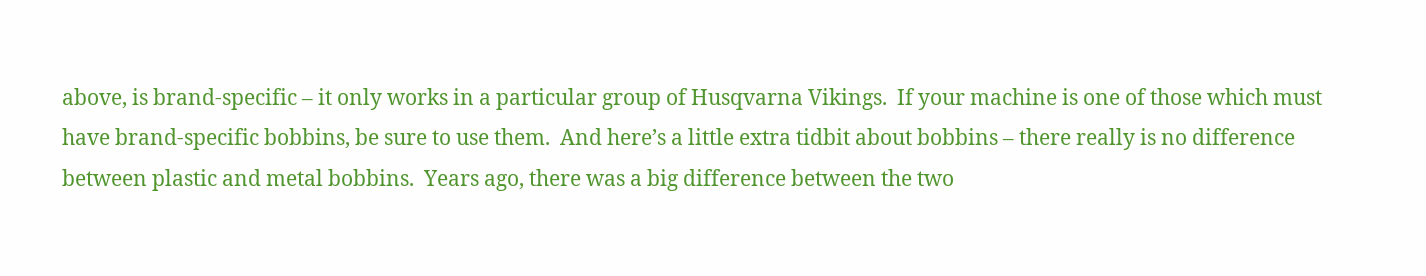above, is brand-specific – it only works in a particular group of Husqvarna Vikings.  If your machine is one of those which must have brand-specific bobbins, be sure to use them.  And here’s a little extra tidbit about bobbins – there really is no difference between plastic and metal bobbins.  Years ago, there was a big difference between the two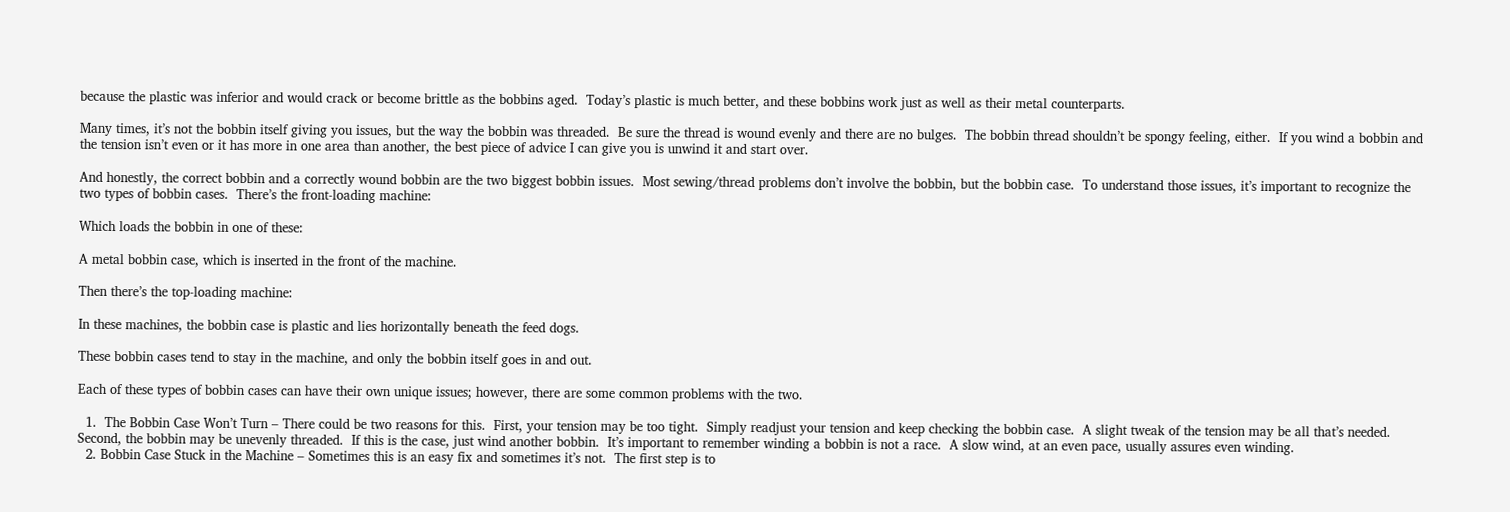because the plastic was inferior and would crack or become brittle as the bobbins aged.  Today’s plastic is much better, and these bobbins work just as well as their metal counterparts.

Many times, it’s not the bobbin itself giving you issues, but the way the bobbin was threaded.  Be sure the thread is wound evenly and there are no bulges.  The bobbin thread shouldn’t be spongy feeling, either.  If you wind a bobbin and the tension isn’t even or it has more in one area than another, the best piece of advice I can give you is unwind it and start over.

And honestly, the correct bobbin and a correctly wound bobbin are the two biggest bobbin issues.  Most sewing/thread problems don’t involve the bobbin, but the bobbin case.  To understand those issues, it’s important to recognize the two types of bobbin cases.  There’s the front-loading machine:

Which loads the bobbin in one of these:

A metal bobbin case, which is inserted in the front of the machine.

Then there’s the top-loading machine:

In these machines, the bobbin case is plastic and lies horizontally beneath the feed dogs.

These bobbin cases tend to stay in the machine, and only the bobbin itself goes in and out.

Each of these types of bobbin cases can have their own unique issues; however, there are some common problems with the two.

  1.  The Bobbin Case Won’t Turn – There could be two reasons for this.  First, your tension may be too tight.  Simply readjust your tension and keep checking the bobbin case.  A slight tweak of the tension may be all that’s needed.  Second, the bobbin may be unevenly threaded.  If this is the case, just wind another bobbin.  It’s important to remember winding a bobbin is not a race.  A slow wind, at an even pace, usually assures even winding.
  2. Bobbin Case Stuck in the Machine – Sometimes this is an easy fix and sometimes it’s not.  The first step is to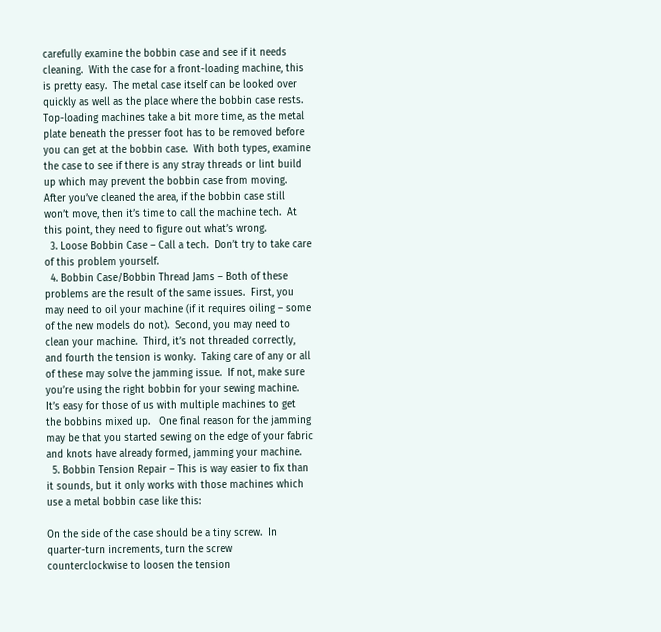carefully examine the bobbin case and see if it needs cleaning.  With the case for a front-loading machine, this is pretty easy.  The metal case itself can be looked over quickly as well as the place where the bobbin case rests.  Top-loading machines take a bit more time, as the metal plate beneath the presser foot has to be removed before you can get at the bobbin case.  With both types, examine the case to see if there is any stray threads or lint build up which may prevent the bobbin case from moving.  After you’ve cleaned the area, if the bobbin case still won’t move, then it’s time to call the machine tech.  At this point, they need to figure out what’s wrong.
  3. Loose Bobbin Case – Call a tech.  Don’t try to take care of this problem yourself.
  4. Bobbin Case/Bobbin Thread Jams – Both of these problems are the result of the same issues.  First, you may need to oil your machine (if it requires oiling – some of the new models do not).  Second, you may need to clean your machine.  Third, it’s not threaded correctly, and fourth the tension is wonky.  Taking care of any or all of these may solve the jamming issue.  If not, make sure you’re using the right bobbin for your sewing machine.  It’s easy for those of us with multiple machines to get the bobbins mixed up.   One final reason for the jamming may be that you started sewing on the edge of your fabric and knots have already formed, jamming your machine.
  5. Bobbin Tension Repair – This is way easier to fix than it sounds, but it only works with those machines which use a metal bobbin case like this:

On the side of the case should be a tiny screw.  In quarter-turn increments, turn the screw counterclockwise to loosen the tension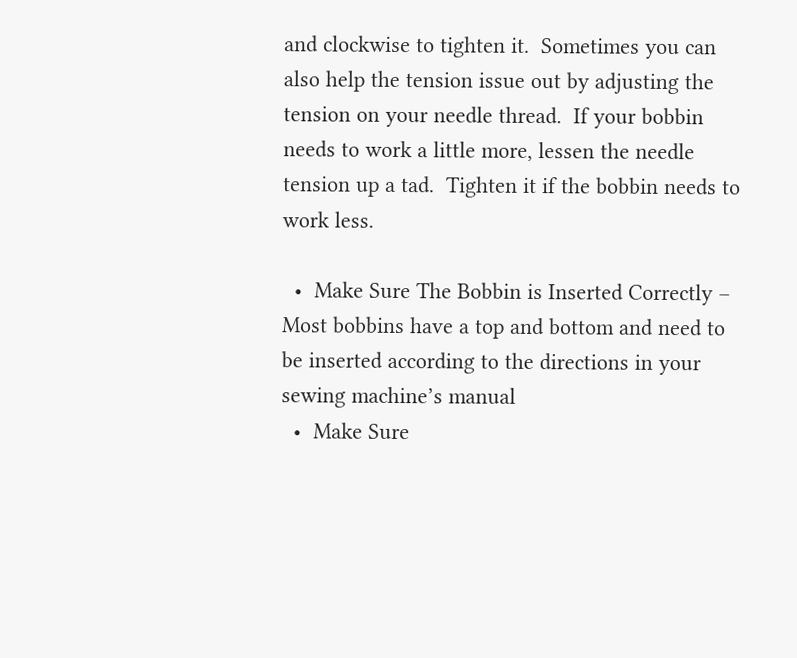and clockwise to tighten it.  Sometimes you can also help the tension issue out by adjusting the tension on your needle thread.  If your bobbin needs to work a little more, lessen the needle tension up a tad.  Tighten it if the bobbin needs to work less.

  •  Make Sure The Bobbin is Inserted Correctly – Most bobbins have a top and bottom and need to be inserted according to the directions in your sewing machine’s manual
  •  Make Sure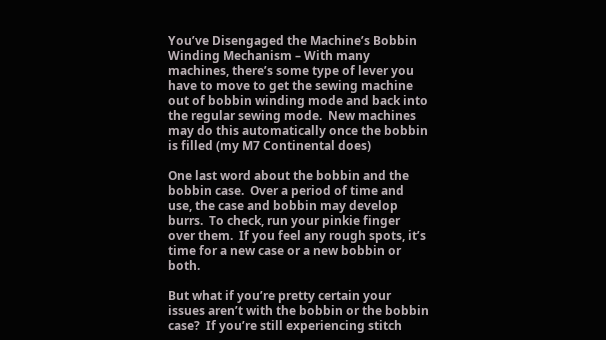You’ve Disengaged the Machine’s Bobbin Winding Mechanism – With many machines, there’s some type of lever you have to move to get the sewing machine out of bobbin winding mode and back into the regular sewing mode.  New machines may do this automatically once the bobbin is filled (my M7 Continental does)

One last word about the bobbin and the bobbin case.  Over a period of time and use, the case and bobbin may develop burrs.  To check, run your pinkie finger over them.  If you feel any rough spots, it’s time for a new case or a new bobbin or both.

But what if you’re pretty certain your issues aren’t with the bobbin or the bobbin case?  If you’re still experiencing stitch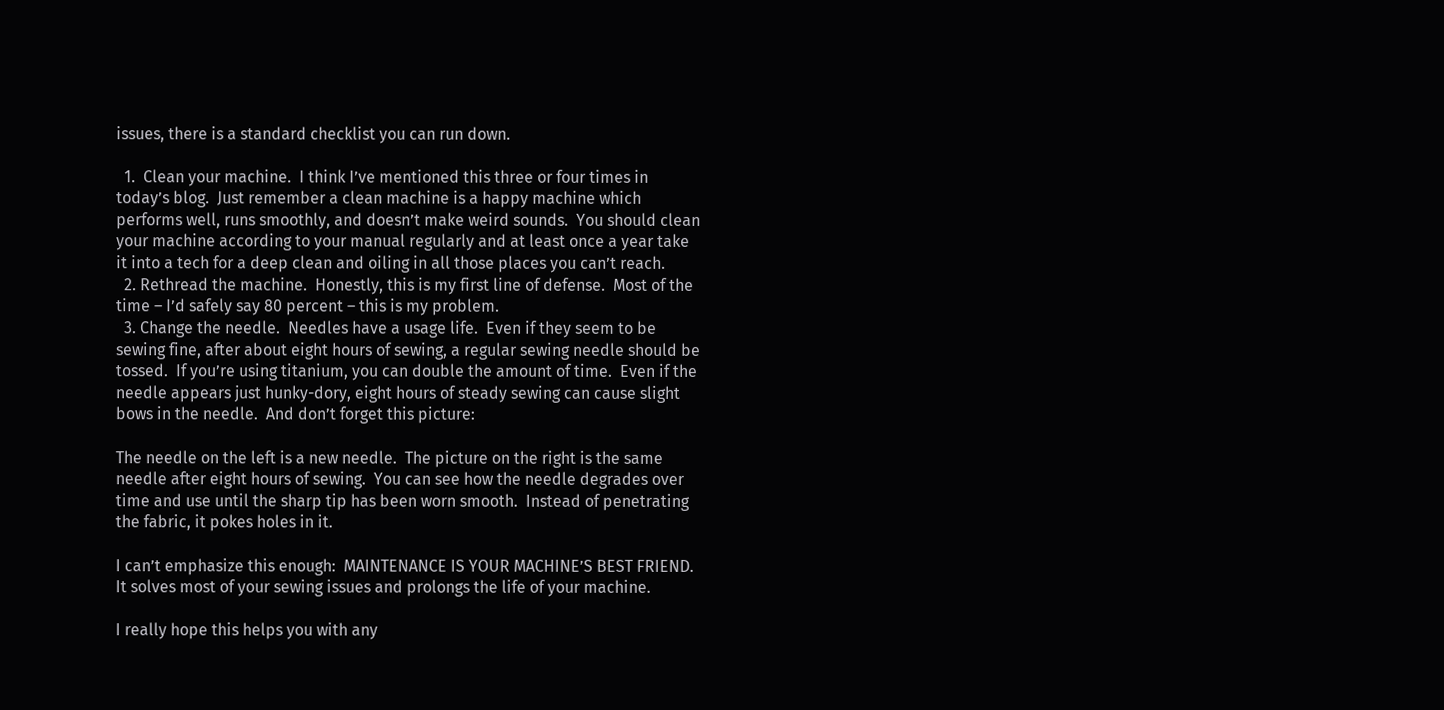issues, there is a standard checklist you can run down.

  1.  Clean your machine.  I think I’ve mentioned this three or four times in today’s blog.  Just remember a clean machine is a happy machine which performs well, runs smoothly, and doesn’t make weird sounds.  You should clean your machine according to your manual regularly and at least once a year take it into a tech for a deep clean and oiling in all those places you can’t reach.
  2. Rethread the machine.  Honestly, this is my first line of defense.  Most of the time – I’d safely say 80 percent – this is my problem.
  3. Change the needle.  Needles have a usage life.  Even if they seem to be sewing fine, after about eight hours of sewing, a regular sewing needle should be tossed.  If you’re using titanium, you can double the amount of time.  Even if the needle appears just hunky-dory, eight hours of steady sewing can cause slight bows in the needle.  And don’t forget this picture:

The needle on the left is a new needle.  The picture on the right is the same needle after eight hours of sewing.  You can see how the needle degrades over time and use until the sharp tip has been worn smooth.  Instead of penetrating the fabric, it pokes holes in it.

I can’t emphasize this enough:  MAINTENANCE IS YOUR MACHINE’S BEST FRIEND.  It solves most of your sewing issues and prolongs the life of your machine.

I really hope this helps you with any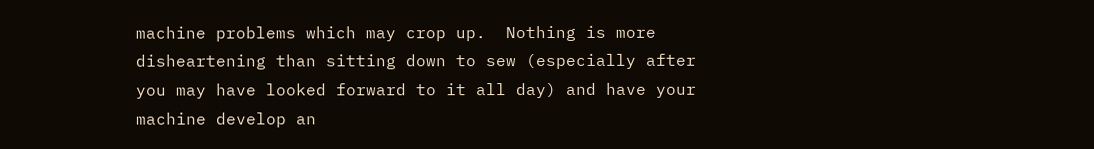machine problems which may crop up.  Nothing is more disheartening than sitting down to sew (especially after you may have looked forward to it all day) and have your machine develop an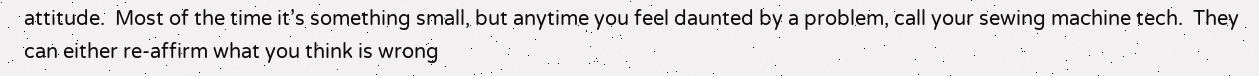attitude.  Most of the time it’s something small, but anytime you feel daunted by a problem, call your sewing machine tech.  They can either re-affirm what you think is wrong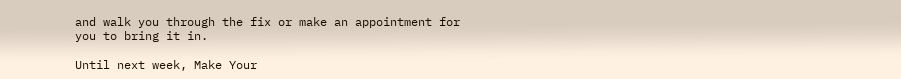and walk you through the fix or make an appointment for you to bring it in.

Until next week, Make Your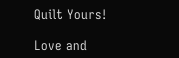Quilt Yours!

Love and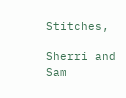Stitches,

Sherri and Sam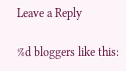Leave a Reply

%d bloggers like this: